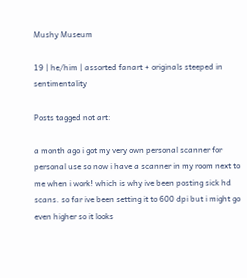Mushy Museum

19 | he/him | assorted fanart + originals steeped in sentimentality

Posts tagged not art:

a month ago i got my very own personal scanner for personal use so now i have a scanner in my room next to me when i work! which is why ive been posting sick hd scans. so far ive been setting it to 600 dpi but i might go even higher so it looks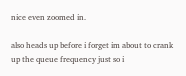nice even zoomed in.

also heads up before i forget im about to crank up the queue frequency just so i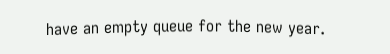have an empty queue for the new year.